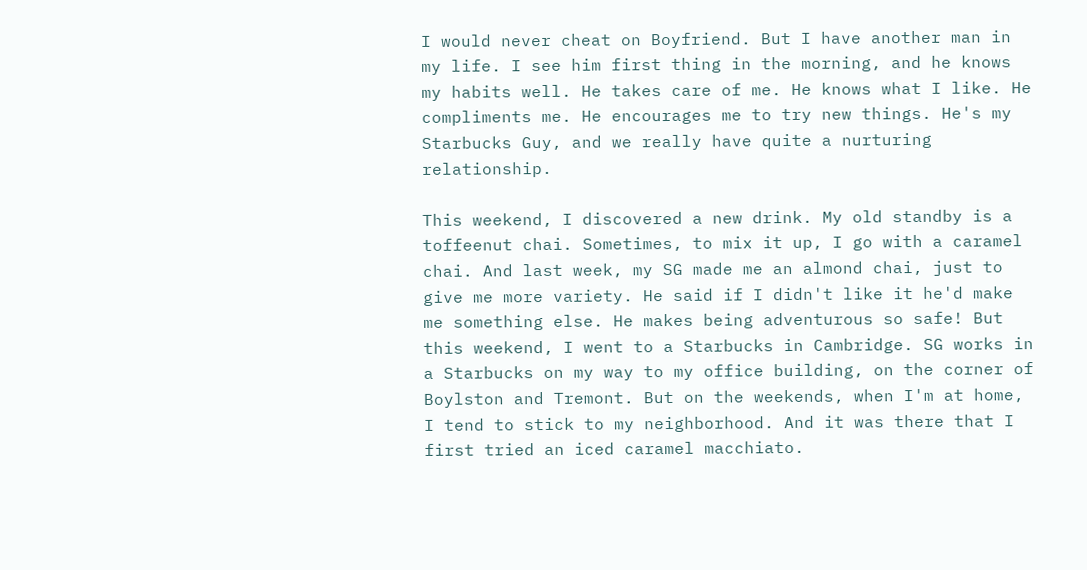I would never cheat on Boyfriend. But I have another man in my life. I see him first thing in the morning, and he knows my habits well. He takes care of me. He knows what I like. He compliments me. He encourages me to try new things. He's my Starbucks Guy, and we really have quite a nurturing relationship.

This weekend, I discovered a new drink. My old standby is a toffeenut chai. Sometimes, to mix it up, I go with a caramel chai. And last week, my SG made me an almond chai, just to give me more variety. He said if I didn't like it he'd make me something else. He makes being adventurous so safe! But this weekend, I went to a Starbucks in Cambridge. SG works in a Starbucks on my way to my office building, on the corner of Boylston and Tremont. But on the weekends, when I'm at home, I tend to stick to my neighborhood. And it was there that I first tried an iced caramel macchiato.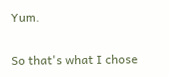Yum.

So that's what I chose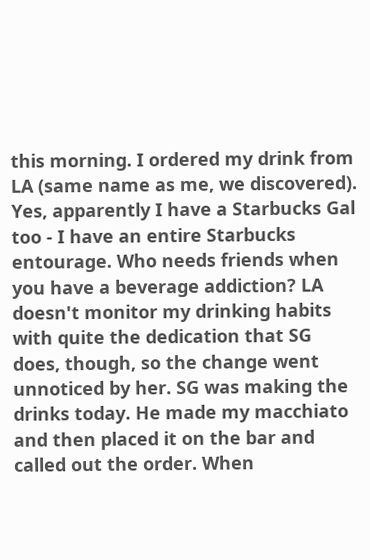this morning. I ordered my drink from LA (same name as me, we discovered). Yes, apparently I have a Starbucks Gal too - I have an entire Starbucks entourage. Who needs friends when you have a beverage addiction? LA doesn't monitor my drinking habits with quite the dedication that SG does, though, so the change went unnoticed by her. SG was making the drinks today. He made my macchiato and then placed it on the bar and called out the order. When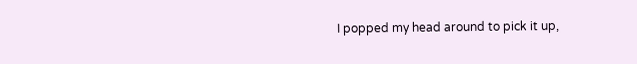I popped my head around to pick it up,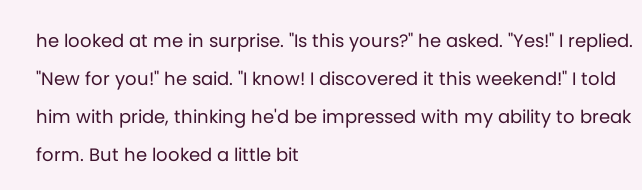he looked at me in surprise. "Is this yours?" he asked. "Yes!" I replied. "New for you!" he said. "I know! I discovered it this weekend!" I told him with pride, thinking he'd be impressed with my ability to break form. But he looked a little bit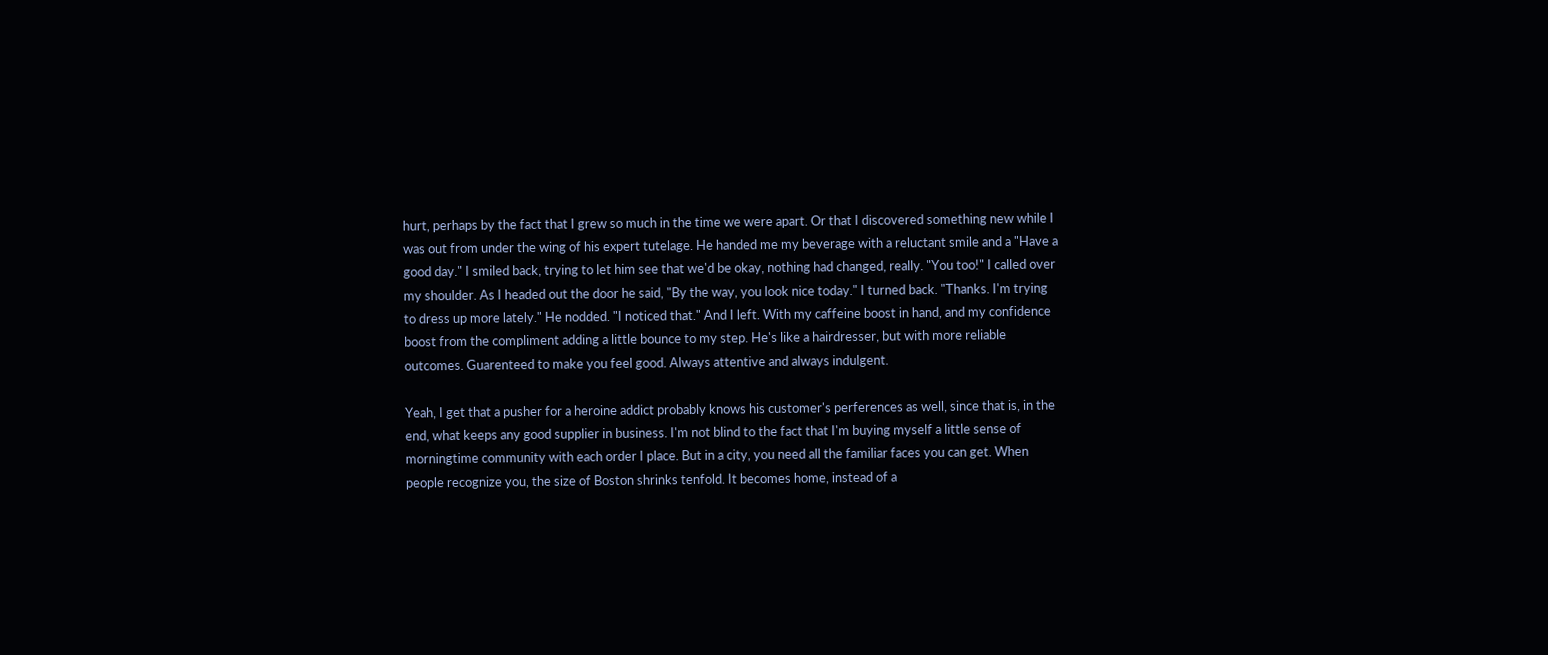hurt, perhaps by the fact that I grew so much in the time we were apart. Or that I discovered something new while I was out from under the wing of his expert tutelage. He handed me my beverage with a reluctant smile and a "Have a good day." I smiled back, trying to let him see that we'd be okay, nothing had changed, really. "You too!" I called over my shoulder. As I headed out the door he said, "By the way, you look nice today." I turned back. "Thanks. I'm trying to dress up more lately." He nodded. "I noticed that." And I left. With my caffeine boost in hand, and my confidence boost from the compliment adding a little bounce to my step. He's like a hairdresser, but with more reliable outcomes. Guarenteed to make you feel good. Always attentive and always indulgent.

Yeah, I get that a pusher for a heroine addict probably knows his customer's perferences as well, since that is, in the end, what keeps any good supplier in business. I'm not blind to the fact that I'm buying myself a little sense of morningtime community with each order I place. But in a city, you need all the familiar faces you can get. When people recognize you, the size of Boston shrinks tenfold. It becomes home, instead of a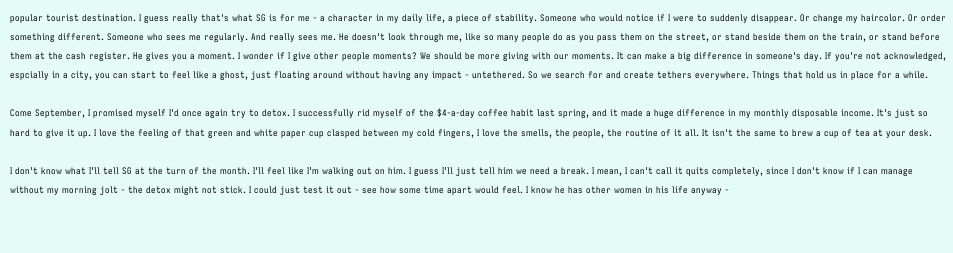popular tourist destination. I guess really that's what SG is for me - a character in my daily life, a piece of stability. Someone who would notice if I were to suddenly disappear. Or change my haircolor. Or order something different. Someone who sees me regularly. And really sees me. He doesn't look through me, like so many people do as you pass them on the street, or stand beside them on the train, or stand before them at the cash register. He gives you a moment. I wonder if I give other people moments? We should be more giving with our moments. It can make a big difference in someone's day. If you're not acknowledged, espcially in a city, you can start to feel like a ghost, just floating around without having any impact - untethered. So we search for and create tethers everywhere. Things that hold us in place for a while.

Come September, I promised myself I'd once again try to detox. I successfully rid myself of the $4-a-day coffee habit last spring, and it made a huge difference in my monthly disposable income. It's just so hard to give it up. I love the feeling of that green and white paper cup clasped between my cold fingers, I love the smells, the people, the routine of it all. It isn't the same to brew a cup of tea at your desk.

I don't know what I'll tell SG at the turn of the month. I'll feel like I'm walking out on him. I guess I'll just tell him we need a break. I mean, I can't call it quits completely, since I don't know if I can manage without my morning jolt - the detox might not stick. I could just test it out - see how some time apart would feel. I know he has other women in his life anyway -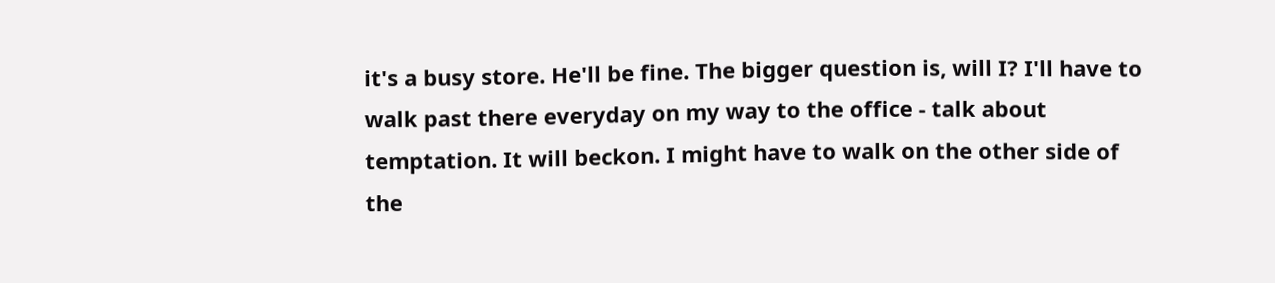it's a busy store. He'll be fine. The bigger question is, will I? I'll have to walk past there everyday on my way to the office - talk about temptation. It will beckon. I might have to walk on the other side of the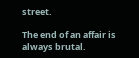street.

The end of an affair is always brutal.